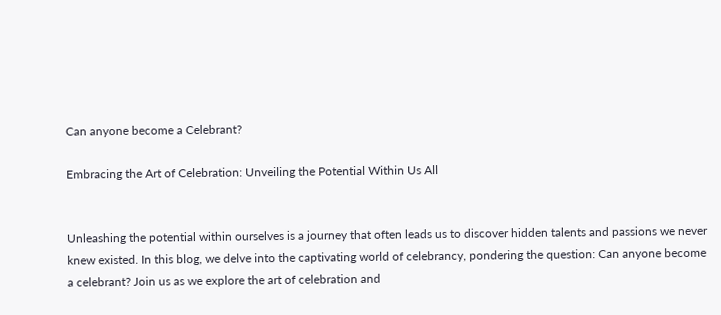Can anyone become a Celebrant?

Embracing the Art of Celebration: Unveiling the Potential Within Us All


Unleashing the potential within ourselves is a journey that often leads us to discover hidden talents and passions we never knew existed. In this blog, we delve into the captivating world of celebrancy, pondering the question: Can anyone become a celebrant? Join us as we explore the art of celebration and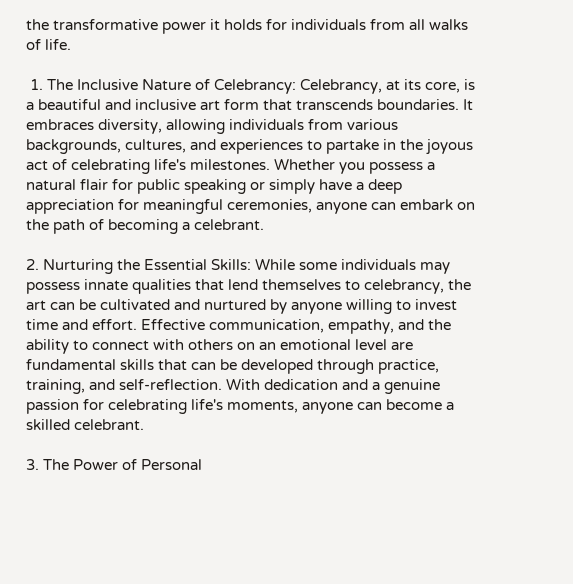the transformative power it holds for individuals from all walks of life.

 1. The Inclusive Nature of Celebrancy: Celebrancy, at its core, is a beautiful and inclusive art form that transcends boundaries. It embraces diversity, allowing individuals from various backgrounds, cultures, and experiences to partake in the joyous act of celebrating life's milestones. Whether you possess a natural flair for public speaking or simply have a deep appreciation for meaningful ceremonies, anyone can embark on the path of becoming a celebrant.

2. Nurturing the Essential Skills: While some individuals may possess innate qualities that lend themselves to celebrancy, the art can be cultivated and nurtured by anyone willing to invest time and effort. Effective communication, empathy, and the ability to connect with others on an emotional level are fundamental skills that can be developed through practice, training, and self-reflection. With dedication and a genuine passion for celebrating life's moments, anyone can become a skilled celebrant.

3. The Power of Personal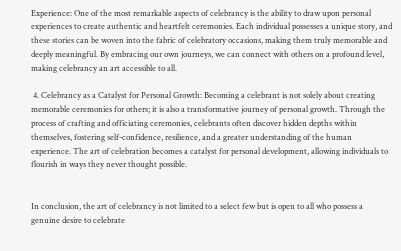Experience: One of the most remarkable aspects of celebrancy is the ability to draw upon personal experiences to create authentic and heartfelt ceremonies. Each individual possesses a unique story, and these stories can be woven into the fabric of celebratory occasions, making them truly memorable and deeply meaningful. By embracing our own journeys, we can connect with others on a profound level, making celebrancy an art accessible to all.

 4. Celebrancy as a Catalyst for Personal Growth: Becoming a celebrant is not solely about creating memorable ceremonies for others; it is also a transformative journey of personal growth. Through the process of crafting and officiating ceremonies, celebrants often discover hidden depths within themselves, fostering self-confidence, resilience, and a greater understanding of the human experience. The art of celebration becomes a catalyst for personal development, allowing individuals to flourish in ways they never thought possible.


In conclusion, the art of celebrancy is not limited to a select few but is open to all who possess a genuine desire to celebrate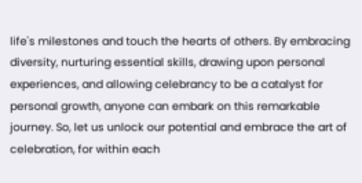life's milestones and touch the hearts of others. By embracing diversity, nurturing essential skills, drawing upon personal experiences, and allowing celebrancy to be a catalyst for personal growth, anyone can embark on this remarkable journey. So, let us unlock our potential and embrace the art of celebration, for within each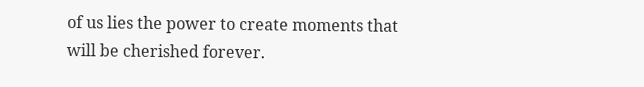of us lies the power to create moments that will be cherished forever.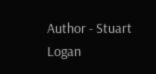Author - Stuart Logan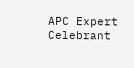APC Expert Celebrant